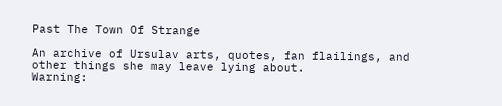Past The Town Of Strange

An archive of Ursulav arts, quotes, fan flailings, and other things she may leave lying about.
Warning: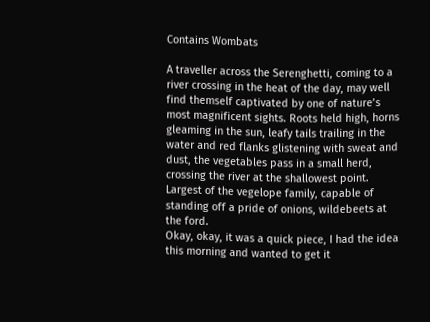Contains Wombats

A traveller across the Serenghetti, coming to a river crossing in the heat of the day, may well find themself captivated by one of nature’s most magnificent sights. Roots held high, horns gleaming in the sun, leafy tails trailing in the water and red flanks glistening with sweat and dust, the vegetables pass in a small herd, crossing the river at the shallowest point. Largest of the vegelope family, capable of standing off a pride of onions, wildebeets at the ford.
Okay, okay, it was a quick piece, I had the idea this morning and wanted to get it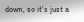down, so it’s just a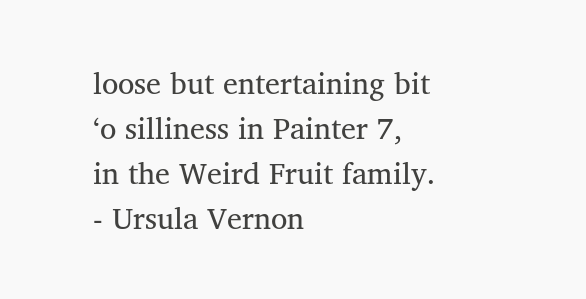loose but entertaining bit ‘o silliness in Painter 7, in the Weird Fruit family. - Ursula Vernon